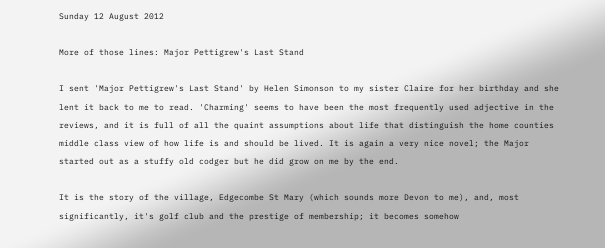Sunday 12 August 2012

More of those lines: Major Pettigrew's Last Stand

I sent 'Major Pettigrew's Last Stand' by Helen Simonson to my sister Claire for her birthday and she lent it back to me to read. 'Charming' seems to have been the most frequently used adjective in the reviews, and it is full of all the quaint assumptions about life that distinguish the home counties middle class view of how life is and should be lived. It is again a very nice novel; the Major started out as a stuffy old codger but he did grow on me by the end.

It is the story of the village, Edgecombe St Mary (which sounds more Devon to me), and, most significantly, it's golf club and the prestige of membership; it becomes somehow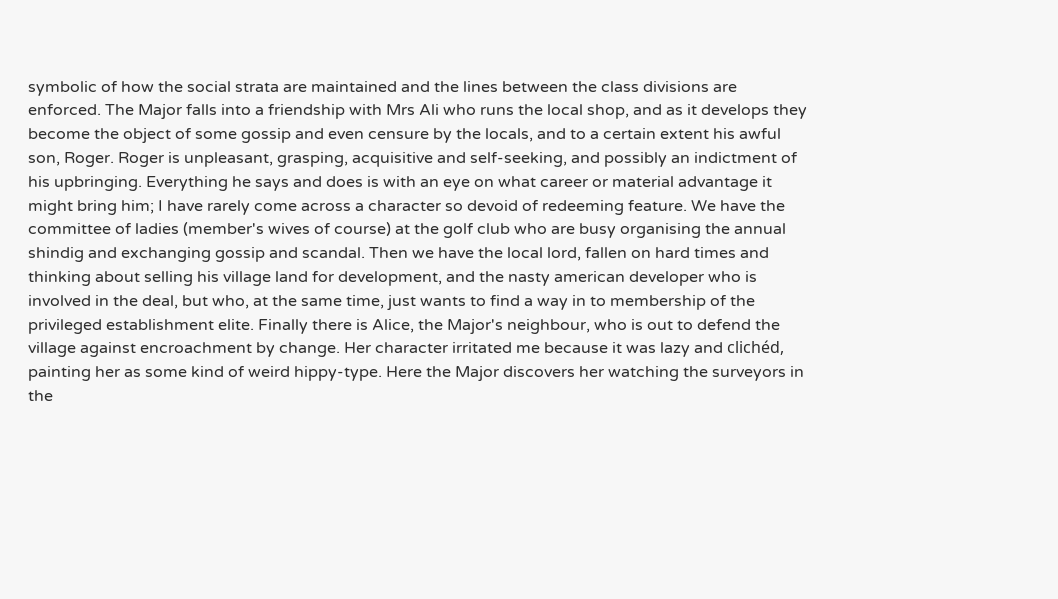symbolic of how the social strata are maintained and the lines between the class divisions are enforced. The Major falls into a friendship with Mrs Ali who runs the local shop, and as it develops they become the object of some gossip and even censure by the locals, and to a certain extent his awful son, Roger. Roger is unpleasant, grasping, acquisitive and self-seeking, and possibly an indictment of his upbringing. Everything he says and does is with an eye on what career or material advantage it might bring him; I have rarely come across a character so devoid of redeeming feature. We have the committee of ladies (member's wives of course) at the golf club who are busy organising the annual shindig and exchanging gossip and scandal. Then we have the local lord, fallen on hard times and thinking about selling his village land for development, and the nasty american developer who is involved in the deal, but who, at the same time, just wants to find a way in to membership of the privileged establishment elite. Finally there is Alice, the Major's neighbour, who is out to defend the village against encroachment by change. Her character irritated me because it was lazy and clichéd, painting her as some kind of weird hippy-type. Here the Major discovers her watching the surveyors in the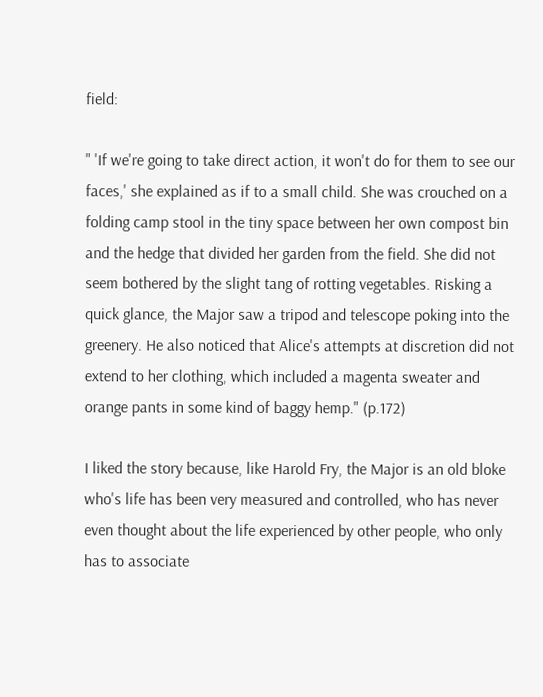field:

" 'If we're going to take direct action, it won't do for them to see our faces,' she explained as if to a small child. She was crouched on a folding camp stool in the tiny space between her own compost bin and the hedge that divided her garden from the field. She did not seem bothered by the slight tang of rotting vegetables. Risking a quick glance, the Major saw a tripod and telescope poking into the greenery. He also noticed that Alice's attempts at discretion did not extend to her clothing, which included a magenta sweater and orange pants in some kind of baggy hemp." (p.172)

I liked the story because, like Harold Fry, the Major is an old bloke who's life has been very measured and controlled, who has never even thought about the life experienced by other people, who only has to associate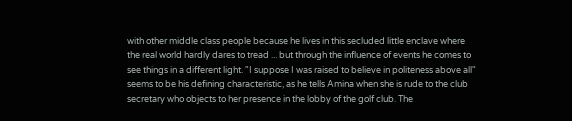with other middle class people because he lives in this secluded little enclave where the real world hardly dares to tread ... but through the influence of events he comes to see things in a different light. "I suppose I was raised to believe in politeness above all" seems to be his defining characteristic, as he tells Amina when she is rude to the club secretary who objects to her presence in the lobby of the golf club. The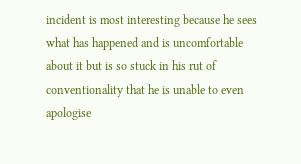incident is most interesting because he sees what has happened and is uncomfortable about it but is so stuck in his rut of conventionality that he is unable to even apologise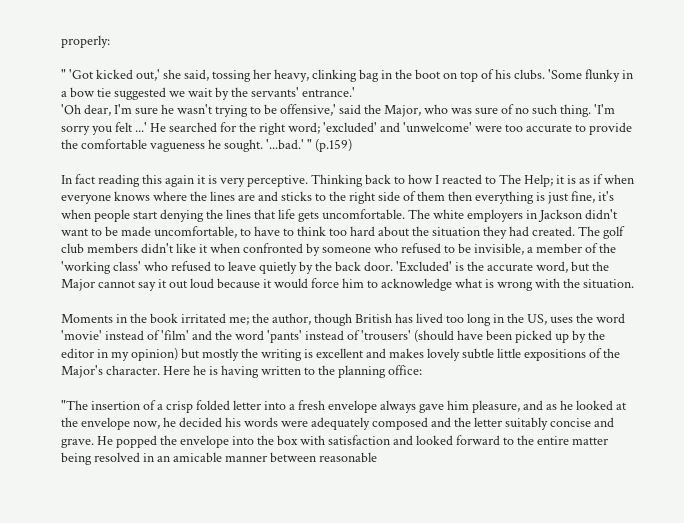properly:

" 'Got kicked out,' she said, tossing her heavy, clinking bag in the boot on top of his clubs. 'Some flunky in a bow tie suggested we wait by the servants' entrance.'
'Oh dear, I'm sure he wasn't trying to be offensive,' said the Major, who was sure of no such thing. 'I'm sorry you felt ...' He searched for the right word; 'excluded' and 'unwelcome' were too accurate to provide the comfortable vagueness he sought. '...bad.' " (p.159)

In fact reading this again it is very perceptive. Thinking back to how I reacted to The Help; it is as if when everyone knows where the lines are and sticks to the right side of them then everything is just fine, it's when people start denying the lines that life gets uncomfortable. The white employers in Jackson didn't want to be made uncomfortable, to have to think too hard about the situation they had created. The golf club members didn't like it when confronted by someone who refused to be invisible, a member of the 'working class' who refused to leave quietly by the back door. 'Excluded' is the accurate word, but the Major cannot say it out loud because it would force him to acknowledge what is wrong with the situation.

Moments in the book irritated me; the author, though British has lived too long in the US, uses the word 'movie' instead of 'film' and the word 'pants' instead of 'trousers' (should have been picked up by the editor in my opinion) but mostly the writing is excellent and makes lovely subtle little expositions of the Major's character. Here he is having written to the planning office:

"The insertion of a crisp folded letter into a fresh envelope always gave him pleasure, and as he looked at the envelope now, he decided his words were adequately composed and the letter suitably concise and grave. He popped the envelope into the box with satisfaction and looked forward to the entire matter being resolved in an amicable manner between reasonable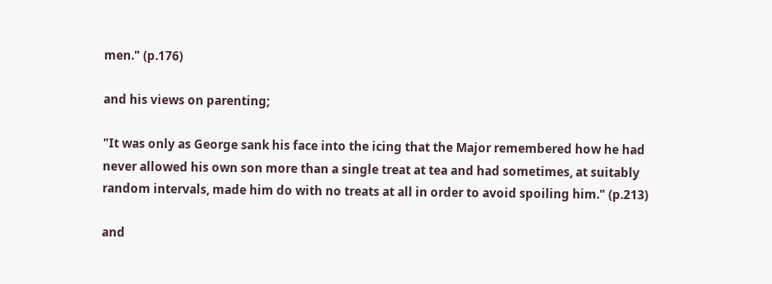men." (p.176)

and his views on parenting;

"It was only as George sank his face into the icing that the Major remembered how he had never allowed his own son more than a single treat at tea and had sometimes, at suitably random intervals, made him do with no treats at all in order to avoid spoiling him." (p.213)

and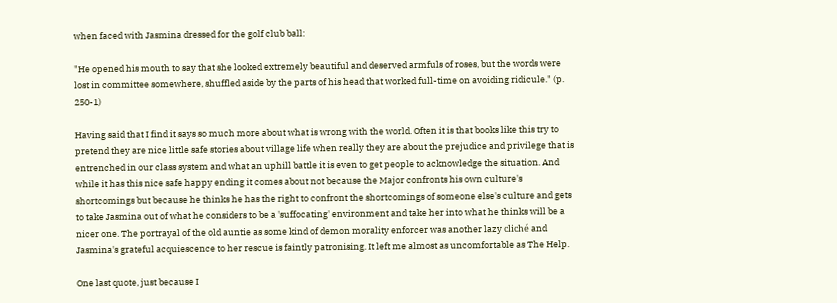when faced with Jasmina dressed for the golf club ball:

"He opened his mouth to say that she looked extremely beautiful and deserved armfuls of roses, but the words were lost in committee somewhere, shuffled aside by the parts of his head that worked full-time on avoiding ridicule." (p. 250-1)

Having said that I find it says so much more about what is wrong with the world. Often it is that books like this try to pretend they are nice little safe stories about village life when really they are about the prejudice and privilege that is entrenched in our class system and what an uphill battle it is even to get people to acknowledge the situation. And while it has this nice safe happy ending it comes about not because the Major confronts his own culture's shortcomings but because he thinks he has the right to confront the shortcomings of someone else's culture and gets to take Jasmina out of what he considers to be a 'suffocating' environment and take her into what he thinks will be a nicer one. The portrayal of the old auntie as some kind of demon morality enforcer was another lazy cliché and Jasmina's grateful acquiescence to her rescue is faintly patronising. It left me almost as uncomfortable as The Help.

One last quote, just because I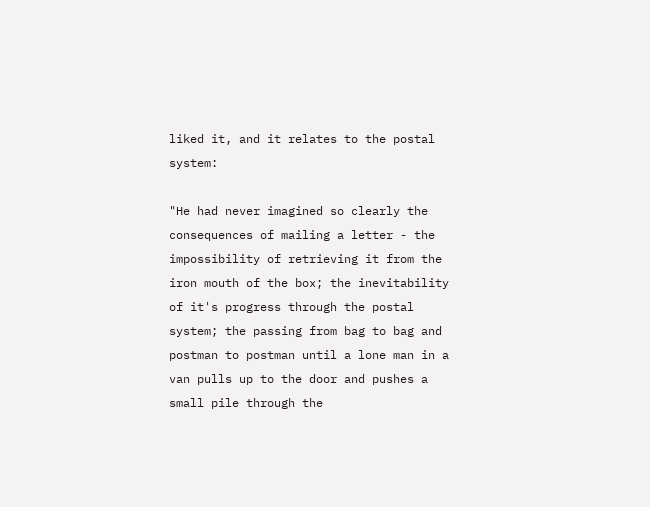liked it, and it relates to the postal system:

"He had never imagined so clearly the consequences of mailing a letter - the impossibility of retrieving it from the iron mouth of the box; the inevitability of it's progress through the postal system; the passing from bag to bag and postman to postman until a lone man in a van pulls up to the door and pushes a small pile through the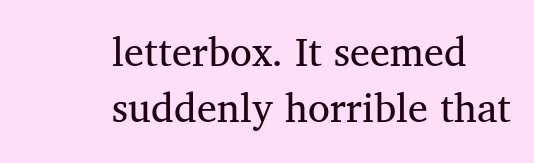letterbox. It seemed suddenly horrible that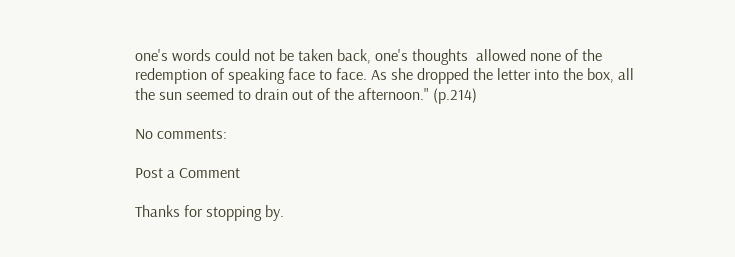one's words could not be taken back, one's thoughts  allowed none of the redemption of speaking face to face. As she dropped the letter into the box, all the sun seemed to drain out of the afternoon." (p.214)

No comments:

Post a Comment

Thanks for stopping by.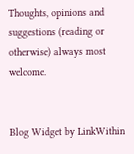Thoughts, opinions and suggestions (reading or otherwise) always most welcome.


Blog Widget by LinkWithin